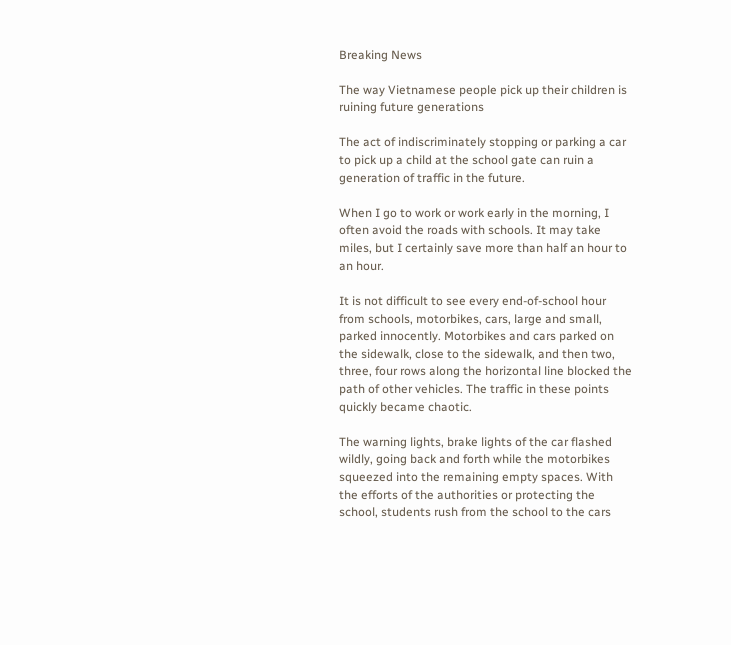Breaking News

The way Vietnamese people pick up their children is ruining future generations

The act of indiscriminately stopping or parking a car to pick up a child at the school gate can ruin a generation of traffic in the future.

When I go to work or work early in the morning, I often avoid the roads with schools. It may take miles, but I certainly save more than half an hour to an hour.

It is not difficult to see every end-of-school hour from schools, motorbikes, cars, large and small, parked innocently. Motorbikes and cars parked on the sidewalk, close to the sidewalk, and then two, three, four rows along the horizontal line blocked the path of other vehicles. The traffic in these points quickly became chaotic.

The warning lights, brake lights of the car flashed wildly, going back and forth while the motorbikes squeezed into the remaining empty spaces. With the efforts of the authorities or protecting the school, students rush from the school to the cars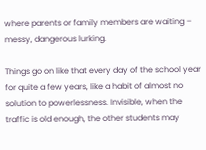where parents or family members are waiting – messy, dangerous lurking.

Things go on like that every day of the school year for quite a few years, like a habit of almost no solution to powerlessness. Invisible, when the traffic is old enough, the other students may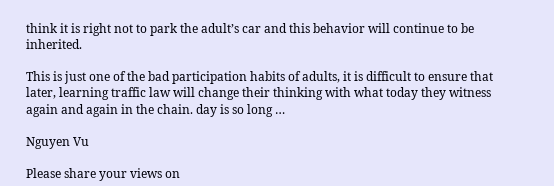think it is right not to park the adult’s car and this behavior will continue to be inherited.

This is just one of the bad participation habits of adults, it is difficult to ensure that later, learning traffic law will change their thinking with what today they witness again and again in the chain. day is so long …

Nguyen Vu

Please share your views on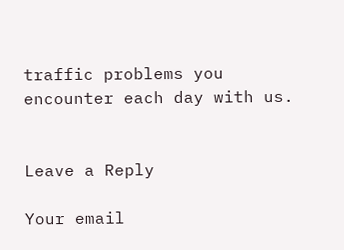traffic problems you encounter each day with us.


Leave a Reply

Your email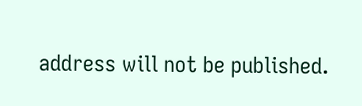address will not be published.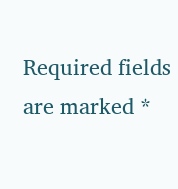Required fields are marked *